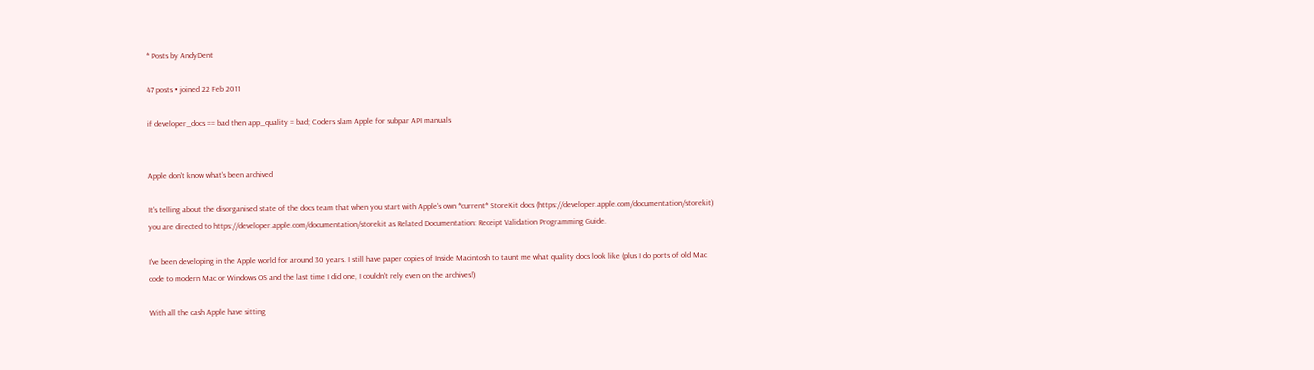* Posts by AndyDent

47 posts • joined 22 Feb 2011

if developer_docs == bad then app_quality = bad; Coders slam Apple for subpar API manuals


Apple don't know what's been archived

It's telling about the disorganised state of the docs team that when you start with Apple's own *current* StoreKit docs (https://developer.apple.com/documentation/storekit) you are directed to https://developer.apple.com/documentation/storekit as Related Documentation: Receipt Validation Programming Guide.

I've been developing in the Apple world for around 30 years. I still have paper copies of Inside Macintosh to taunt me what quality docs look like (plus I do ports of old Mac code to modern Mac or Windows OS and the last time I did one, I couldn't rely even on the archives!)

With all the cash Apple have sitting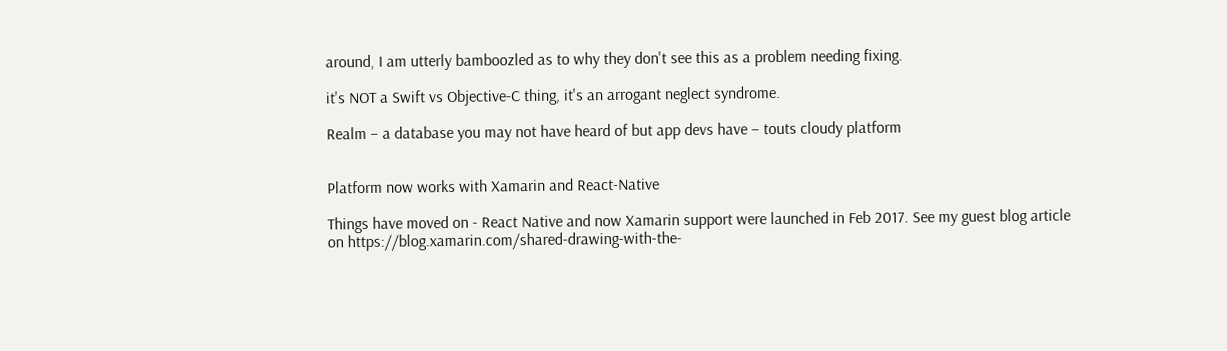around, I am utterly bamboozled as to why they don't see this as a problem needing fixing.

it's NOT a Swift vs Objective-C thing, it's an arrogant neglect syndrome.

Realm – a database you may not have heard of but app devs have – touts cloudy platform


Platform now works with Xamarin and React-Native

Things have moved on - React Native and now Xamarin support were launched in Feb 2017. See my guest blog article on https://blog.xamarin.com/shared-drawing-with-the-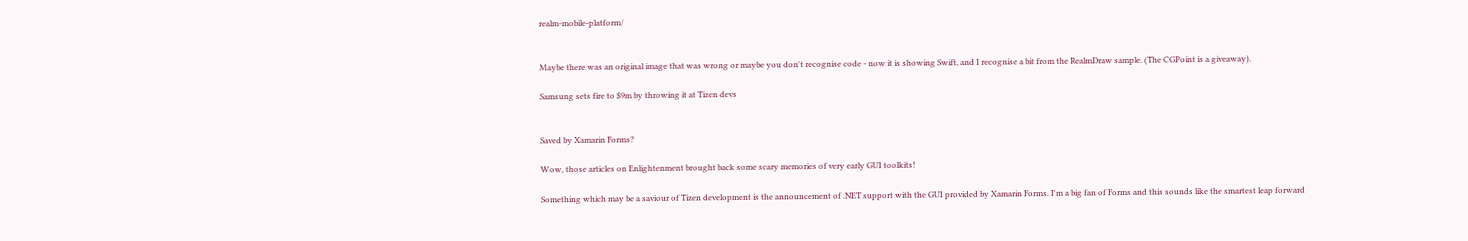realm-mobile-platform/


Maybe there was an original image that was wrong or maybe you don't recognise code - now it is showing Swift, and I recognise a bit from the RealmDraw sample. (The CGPoint is a giveaway).

Samsung sets fire to $9m by throwing it at Tizen devs


Saved by Xamarin Forms?

Wow, those articles on Enlightenment brought back some scary memories of very early GUI toolkits!

Something which may be a saviour of Tizen development is the announcement of .NET support with the GUI provided by Xamarin Forms. I'm a big fan of Forms and this sounds like the smartest leap forward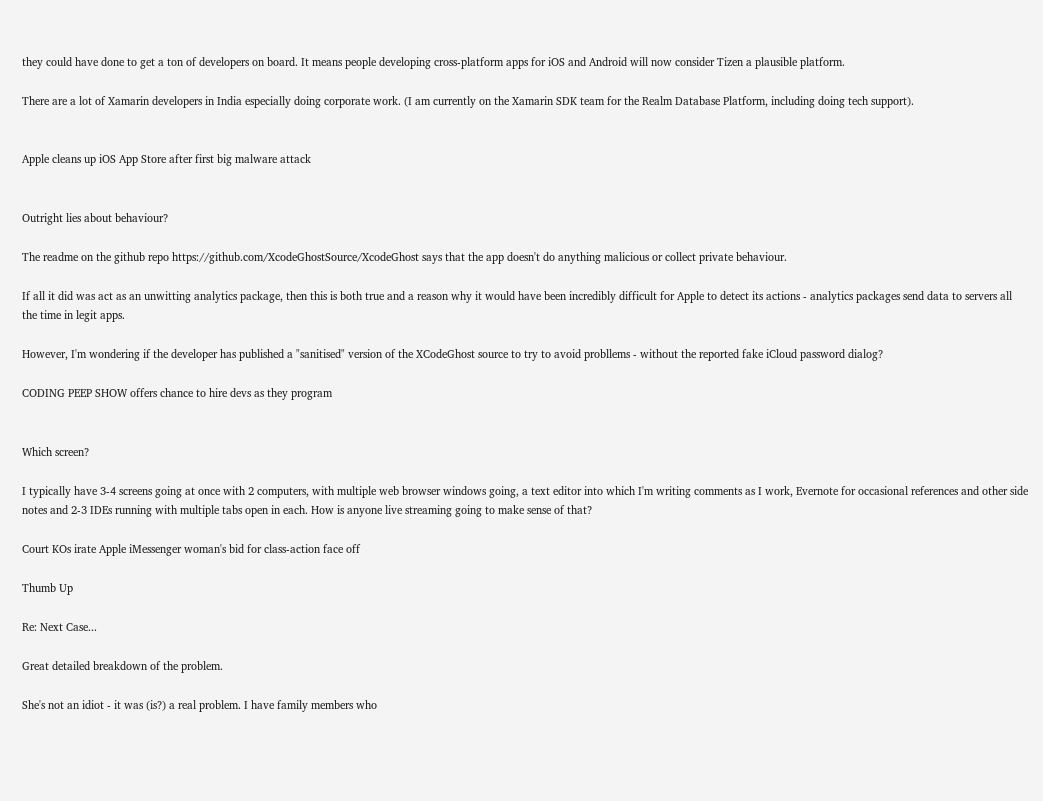they could have done to get a ton of developers on board. It means people developing cross-platform apps for iOS and Android will now consider Tizen a plausible platform.

There are a lot of Xamarin developers in India especially doing corporate work. (I am currently on the Xamarin SDK team for the Realm Database Platform, including doing tech support).


Apple cleans up iOS App Store after first big malware attack


Outright lies about behaviour?

The readme on the github repo https://github.com/XcodeGhostSource/XcodeGhost says that the app doesn't do anything malicious or collect private behaviour.

If all it did was act as an unwitting analytics package, then this is both true and a reason why it would have been incredibly difficult for Apple to detect its actions - analytics packages send data to servers all the time in legit apps.

However, I'm wondering if the developer has published a "sanitised" version of the XCodeGhost source to try to avoid probllems - without the reported fake iCloud password dialog?

CODING PEEP SHOW offers chance to hire devs as they program


Which screen?

I typically have 3-4 screens going at once with 2 computers, with multiple web browser windows going, a text editor into which I'm writing comments as I work, Evernote for occasional references and other side notes and 2-3 IDEs running with multiple tabs open in each. How is anyone live streaming going to make sense of that?

Court KOs irate Apple iMessenger woman's bid for class-action face off

Thumb Up

Re: Next Case...

Great detailed breakdown of the problem.

She's not an idiot - it was (is?) a real problem. I have family members who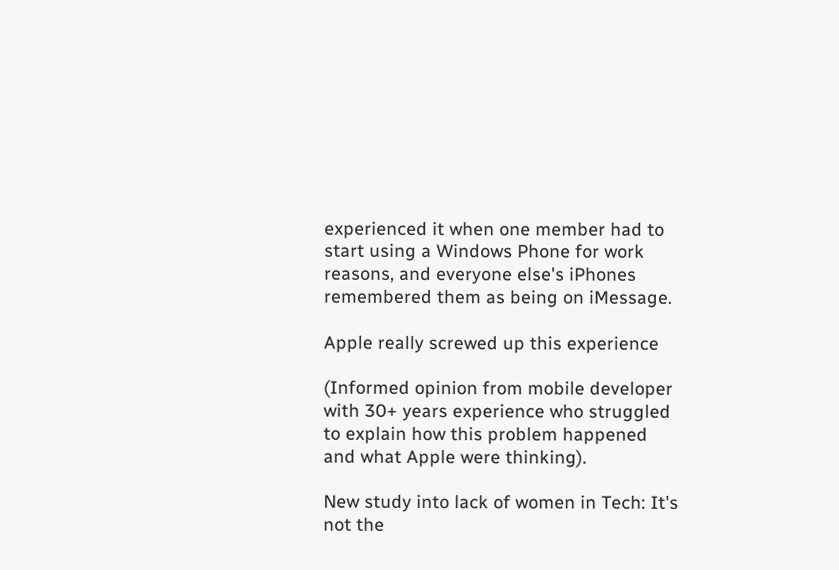experienced it when one member had to start using a Windows Phone for work reasons, and everyone else's iPhones remembered them as being on iMessage.

Apple really screwed up this experience

(Informed opinion from mobile developer with 30+ years experience who struggled to explain how this problem happened and what Apple were thinking).

New study into lack of women in Tech: It's not the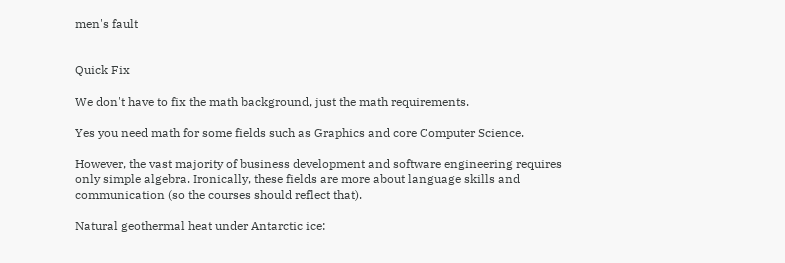men's fault


Quick Fix

We don't have to fix the math background, just the math requirements.

Yes you need math for some fields such as Graphics and core Computer Science.

However, the vast majority of business development and software engineering requires only simple algebra. Ironically, these fields are more about language skills and communication (so the courses should reflect that).

Natural geothermal heat under Antarctic ice: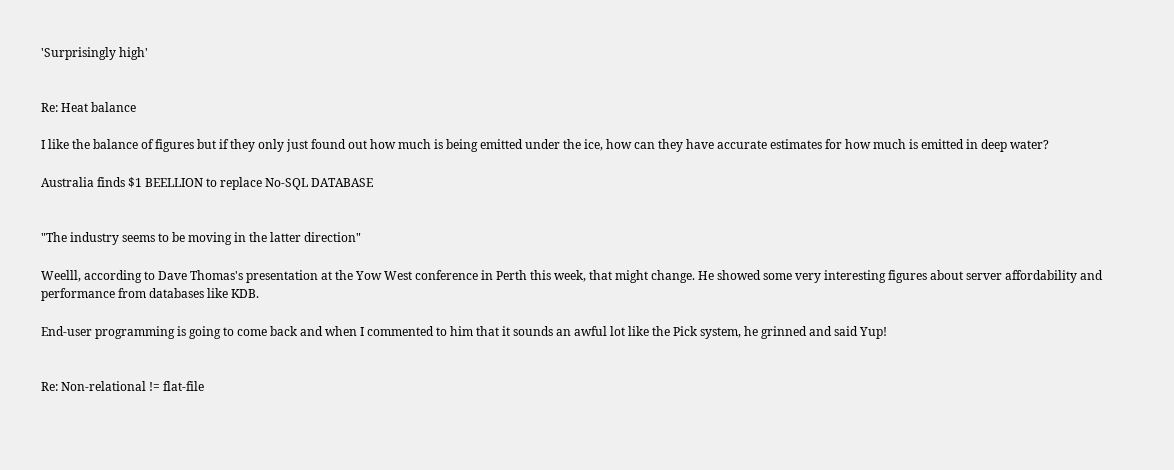'Surprisingly high'


Re: Heat balance

I like the balance of figures but if they only just found out how much is being emitted under the ice, how can they have accurate estimates for how much is emitted in deep water?

Australia finds $1 BEELLION to replace No-SQL DATABASE


"The industry seems to be moving in the latter direction"

Weelll, according to Dave Thomas's presentation at the Yow West conference in Perth this week, that might change. He showed some very interesting figures about server affordability and performance from databases like KDB.

End-user programming is going to come back and when I commented to him that it sounds an awful lot like the Pick system, he grinned and said Yup!


Re: Non-relational != flat-file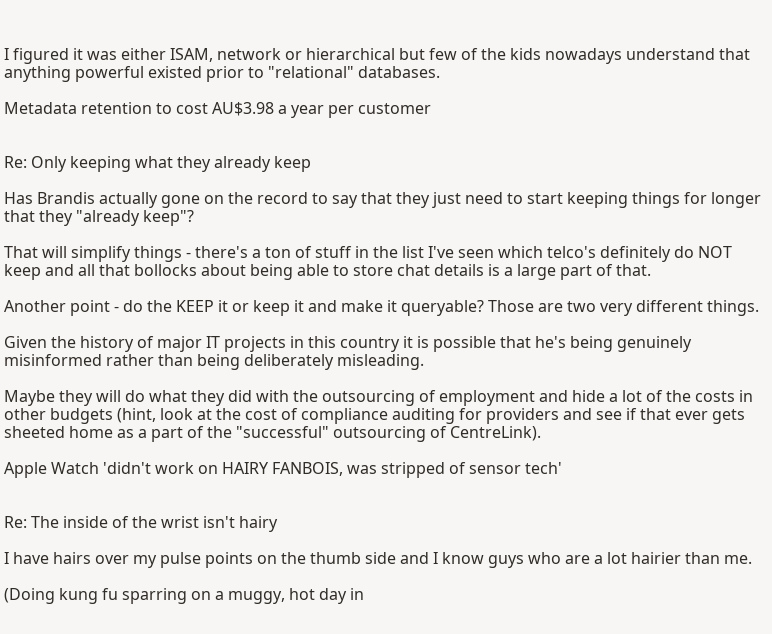I figured it was either ISAM, network or hierarchical but few of the kids nowadays understand that anything powerful existed prior to "relational" databases.

Metadata retention to cost AU$3.98 a year per customer


Re: Only keeping what they already keep

Has Brandis actually gone on the record to say that they just need to start keeping things for longer that they "already keep"?

That will simplify things - there's a ton of stuff in the list I've seen which telco's definitely do NOT keep and all that bollocks about being able to store chat details is a large part of that.

Another point - do the KEEP it or keep it and make it queryable? Those are two very different things.

Given the history of major IT projects in this country it is possible that he's being genuinely misinformed rather than being deliberately misleading.

Maybe they will do what they did with the outsourcing of employment and hide a lot of the costs in other budgets (hint, look at the cost of compliance auditing for providers and see if that ever gets sheeted home as a part of the "successful" outsourcing of CentreLink).

Apple Watch 'didn't work on HAIRY FANBOIS, was stripped of sensor tech'


Re: The inside of the wrist isn't hairy

I have hairs over my pulse points on the thumb side and I know guys who are a lot hairier than me.

(Doing kung fu sparring on a muggy, hot day in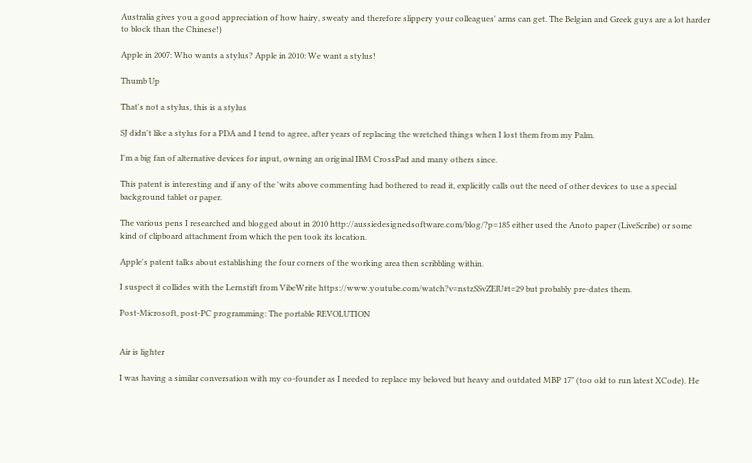Australia gives you a good appreciation of how hairy, sweaty and therefore slippery your colleagues' arms can get. The Belgian and Greek guys are a lot harder to block than the Chinese!)

Apple in 2007: Who wants a stylus? Apple in 2010: We want a stylus!

Thumb Up

That's not a stylus, this is a stylus

SJ didn't like a stylus for a PDA and I tend to agree, after years of replacing the wretched things when I lost them from my Palm.

I'm a big fan of alternative devices for input, owning an original IBM CrossPad and many others since.

This patent is interesting and if any of the 'wits above commenting had bothered to read it, explicitly calls out the need of other devices to use a special background tablet or paper.

The various pens I researched and blogged about in 2010 http://aussiedesignedsoftware.com/blog/?p=185 either used the Anoto paper (LiveScribe) or some kind of clipboard attachment from which the pen took its location.

Apple's patent talks about establishing the four corners of the working area then scribbling within.

I suspect it collides with the Lernstift from VibeWrite https://www.youtube.com/watch?v=nstzSSvZElU#t=29 but probably pre-dates them.

Post-Microsoft, post-PC programming: The portable REVOLUTION


Air is lighter

I was having a similar conversation with my co-founder as I needed to replace my beloved but heavy and outdated MBP 17" (too old to run latest XCode). He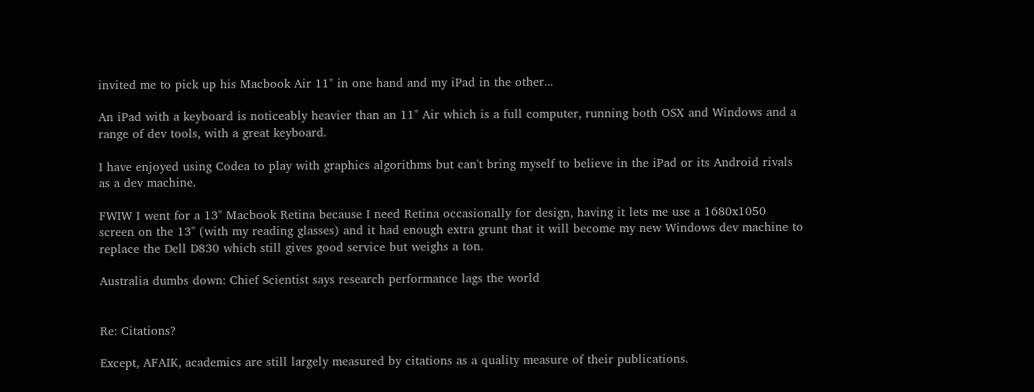invited me to pick up his Macbook Air 11" in one hand and my iPad in the other...

An iPad with a keyboard is noticeably heavier than an 11" Air which is a full computer, running both OSX and Windows and a range of dev tools, with a great keyboard.

I have enjoyed using Codea to play with graphics algorithms but can't bring myself to believe in the iPad or its Android rivals as a dev machine.

FWIW I went for a 13" Macbook Retina because I need Retina occasionally for design, having it lets me use a 1680x1050 screen on the 13" (with my reading glasses) and it had enough extra grunt that it will become my new Windows dev machine to replace the Dell D830 which still gives good service but weighs a ton.

Australia dumbs down: Chief Scientist says research performance lags the world


Re: Citations?

Except, AFAIK, academics are still largely measured by citations as a quality measure of their publications.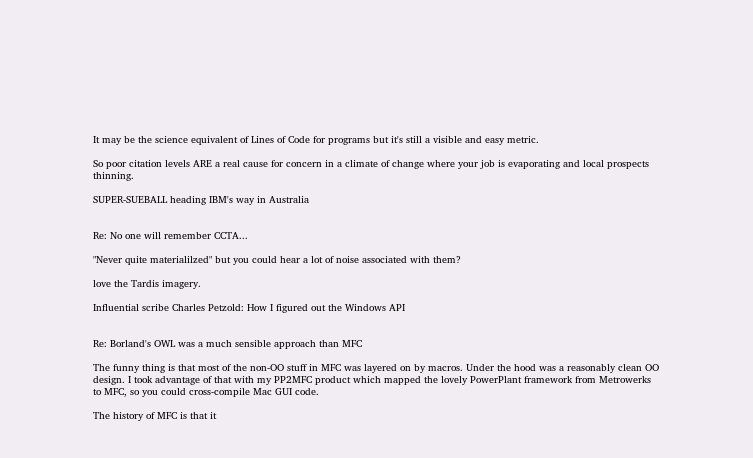It may be the science equivalent of Lines of Code for programs but it's still a visible and easy metric.

So poor citation levels ARE a real cause for concern in a climate of change where your job is evaporating and local prospects thinning.

SUPER-SUEBALL heading IBM's way in Australia


Re: No one will remember CCTA...

"Never quite materialilzed" but you could hear a lot of noise associated with them?

love the Tardis imagery.

Influential scribe Charles Petzold: How I figured out the Windows API


Re: Borland's OWL was a much sensible approach than MFC

The funny thing is that most of the non-OO stuff in MFC was layered on by macros. Under the hood was a reasonably clean OO design. I took advantage of that with my PP2MFC product which mapped the lovely PowerPlant framework from Metrowerks to MFC, so you could cross-compile Mac GUI code.

The history of MFC is that it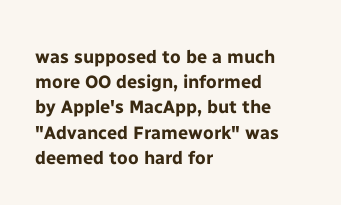was supposed to be a much more OO design, informed by Apple's MacApp, but the "Advanced Framework" was deemed too hard for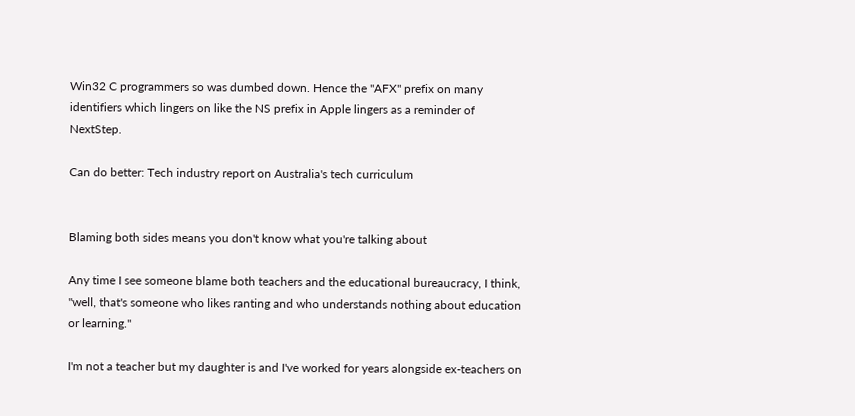Win32 C programmers so was dumbed down. Hence the "AFX" prefix on many identifiers which lingers on like the NS prefix in Apple lingers as a reminder of NextStep.

Can do better: Tech industry report on Australia's tech curriculum


Blaming both sides means you don't know what you're talking about

Any time I see someone blame both teachers and the educational bureaucracy, I think, "well, that's someone who likes ranting and who understands nothing about education or learning."

I'm not a teacher but my daughter is and I've worked for years alongside ex-teachers on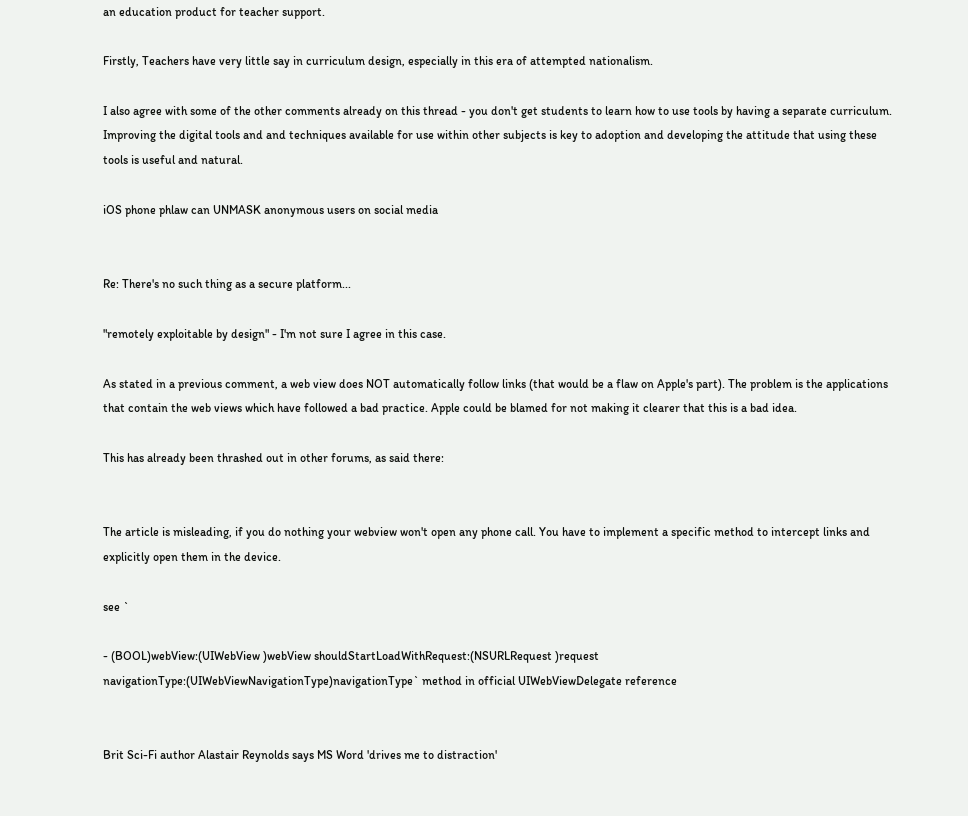an education product for teacher support.

Firstly, Teachers have very little say in curriculum design, especially in this era of attempted nationalism.

I also agree with some of the other comments already on this thread - you don't get students to learn how to use tools by having a separate curriculum. Improving the digital tools and and techniques available for use within other subjects is key to adoption and developing the attitude that using these tools is useful and natural.

iOS phone phlaw can UNMASK anonymous users on social media


Re: There's no such thing as a secure platform...

"remotely exploitable by design" - I'm not sure I agree in this case.

As stated in a previous comment, a web view does NOT automatically follow links (that would be a flaw on Apple's part). The problem is the applications that contain the web views which have followed a bad practice. Apple could be blamed for not making it clearer that this is a bad idea.

This has already been thrashed out in other forums, as said there:


The article is misleading, if you do nothing your webview won't open any phone call. You have to implement a specific method to intercept links and explicitly open them in the device.

see `

- (BOOL)webView:(UIWebView )webView shouldStartLoadWithRequest:(NSURLRequest )request navigationType:(UIWebViewNavigationType)navigationType` method in official UIWebViewDelegate reference


Brit Sci-Fi author Alastair Reynolds says MS Word 'drives me to distraction'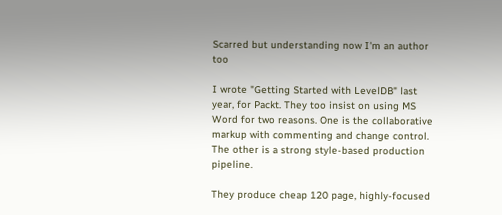Scarred but understanding now I'm an author too

I wrote "Getting Started with LevelDB" last year, for Packt. They too insist on using MS Word for two reasons. One is the collaborative markup with commenting and change control. The other is a strong style-based production pipeline.

They produce cheap 120 page, highly-focused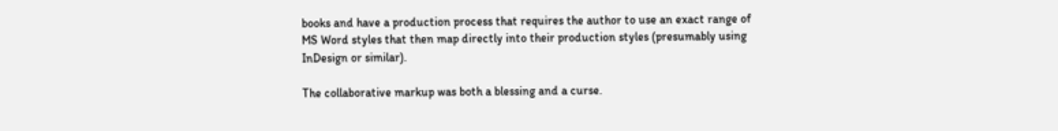books and have a production process that requires the author to use an exact range of MS Word styles that then map directly into their production styles (presumably using InDesign or similar).

The collaborative markup was both a blessing and a curse.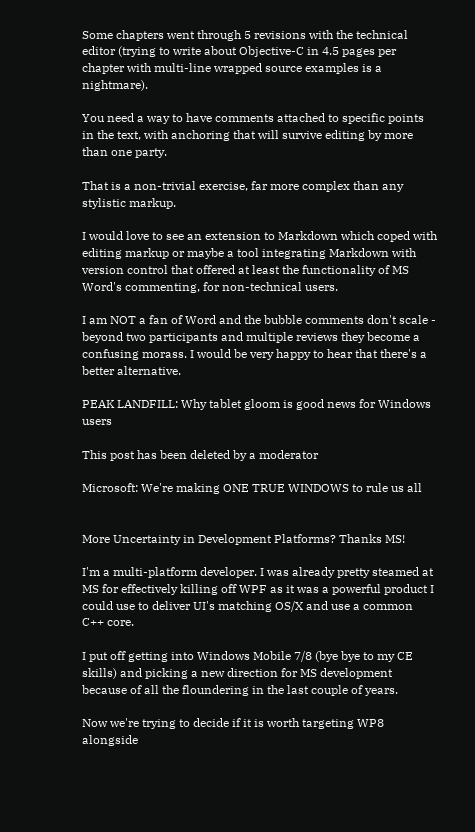Some chapters went through 5 revisions with the technical editor (trying to write about Objective-C in 4.5 pages per chapter with multi-line wrapped source examples is a nightmare).

You need a way to have comments attached to specific points in the text, with anchoring that will survive editing by more than one party.

That is a non-trivial exercise, far more complex than any stylistic markup.

I would love to see an extension to Markdown which coped with editing markup or maybe a tool integrating Markdown with version control that offered at least the functionality of MS Word's commenting, for non-technical users.

I am NOT a fan of Word and the bubble comments don't scale - beyond two participants and multiple reviews they become a confusing morass. I would be very happy to hear that there's a better alternative.

PEAK LANDFILL: Why tablet gloom is good news for Windows users

This post has been deleted by a moderator

Microsoft: We're making ONE TRUE WINDOWS to rule us all


More Uncertainty in Development Platforms? Thanks MS!

I'm a multi-platform developer. I was already pretty steamed at MS for effectively killing off WPF as it was a powerful product I could use to deliver UI's matching OS/X and use a common C++ core.

I put off getting into Windows Mobile 7/8 (bye bye to my CE skills) and picking a new direction for MS development because of all the floundering in the last couple of years.

Now we're trying to decide if it is worth targeting WP8 alongside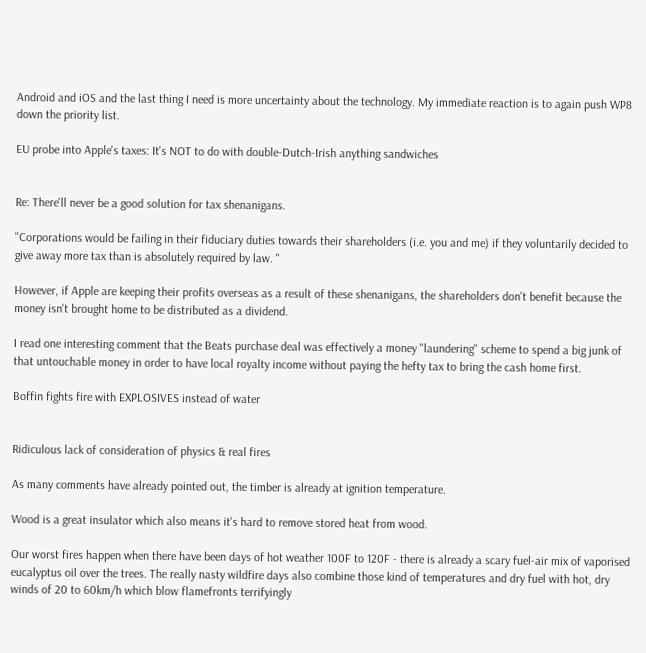Android and iOS and the last thing I need is more uncertainty about the technology. My immediate reaction is to again push WP8 down the priority list.

EU probe into Apple's taxes: It's NOT to do with double-Dutch-Irish anything sandwiches


Re: There'll never be a good solution for tax shenanigans.

"Corporations would be failing in their fiduciary duties towards their shareholders (i.e. you and me) if they voluntarily decided to give away more tax than is absolutely required by law. "

However, if Apple are keeping their profits overseas as a result of these shenanigans, the shareholders don't benefit because the money isn't brought home to be distributed as a dividend.

I read one interesting comment that the Beats purchase deal was effectively a money "laundering" scheme to spend a big junk of that untouchable money in order to have local royalty income without paying the hefty tax to bring the cash home first.

Boffin fights fire with EXPLOSIVES instead of water


Ridiculous lack of consideration of physics & real fires

As many comments have already pointed out, the timber is already at ignition temperature.

Wood is a great insulator which also means it's hard to remove stored heat from wood.

Our worst fires happen when there have been days of hot weather 100F to 120F - there is already a scary fuel-air mix of vaporised eucalyptus oil over the trees. The really nasty wildfire days also combine those kind of temperatures and dry fuel with hot, dry winds of 20 to 60km/h which blow flamefronts terrifyingly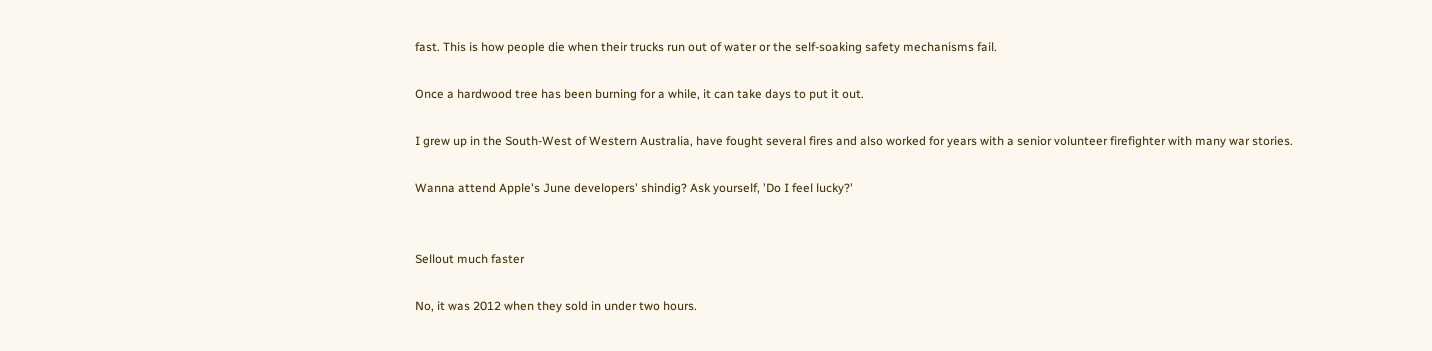fast. This is how people die when their trucks run out of water or the self-soaking safety mechanisms fail.

Once a hardwood tree has been burning for a while, it can take days to put it out.

I grew up in the South-West of Western Australia, have fought several fires and also worked for years with a senior volunteer firefighter with many war stories.

Wanna attend Apple's June developers' shindig? Ask yourself, 'Do I feel lucky?'


Sellout much faster

No, it was 2012 when they sold in under two hours.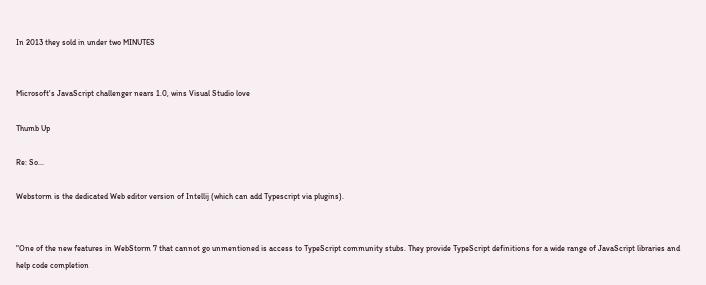In 2013 they sold in under two MINUTES


Microsoft's JavaScript challenger nears 1.0, wins Visual Studio love

Thumb Up

Re: So...

Webstorm is the dedicated Web editor version of Intellij (which can add Typescript via plugins).


"One of the new features in WebStorm 7 that cannot go unmentioned is access to TypeScript community stubs. They provide TypeScript definitions for a wide range of JavaScript libraries and help code completion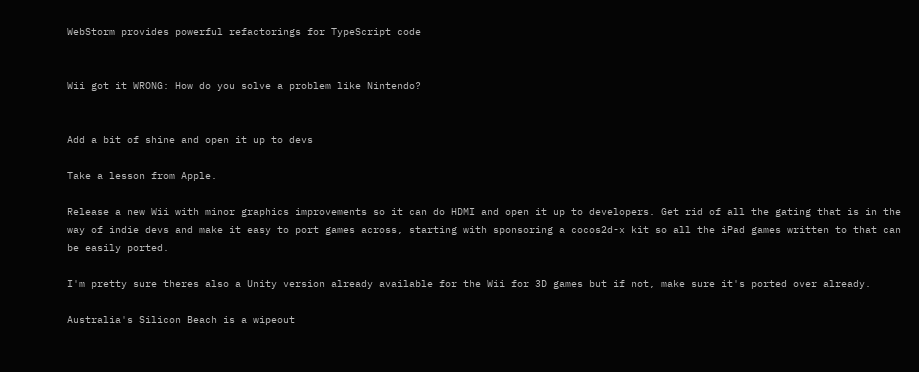WebStorm provides powerful refactorings for TypeScript code


Wii got it WRONG: How do you solve a problem like Nintendo?


Add a bit of shine and open it up to devs

Take a lesson from Apple.

Release a new Wii with minor graphics improvements so it can do HDMI and open it up to developers. Get rid of all the gating that is in the way of indie devs and make it easy to port games across, starting with sponsoring a cocos2d-x kit so all the iPad games written to that can be easily ported.

I'm pretty sure theres also a Unity version already available for the Wii for 3D games but if not, make sure it's ported over already.

Australia's Silicon Beach is a wipeout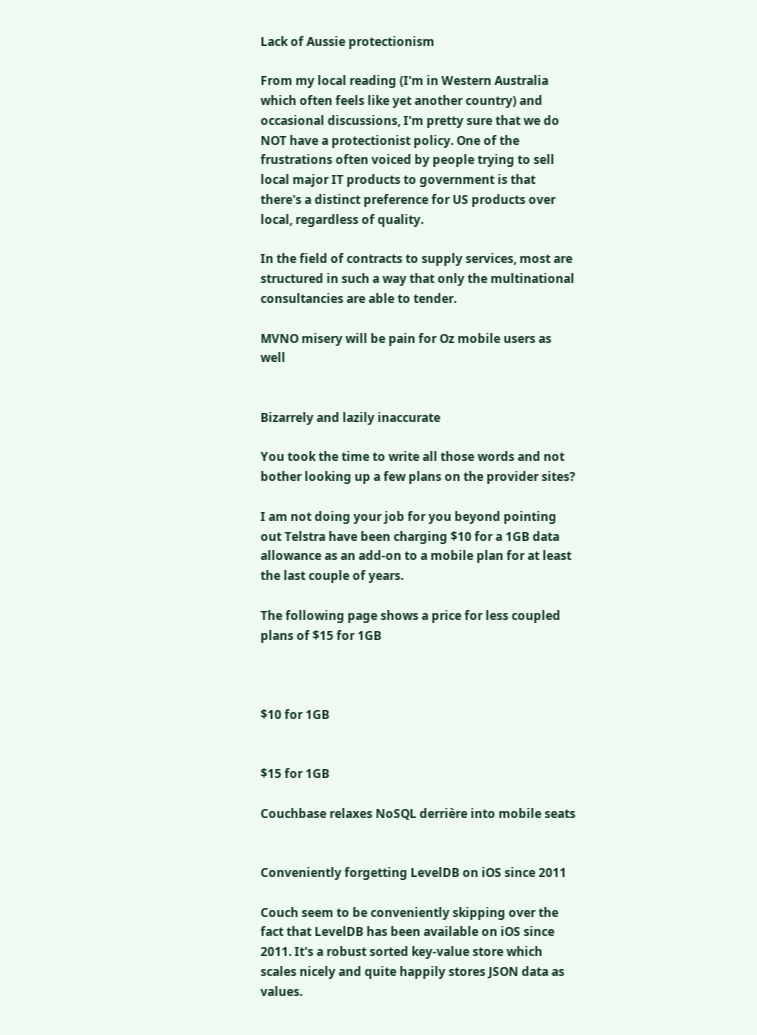Lack of Aussie protectionism

From my local reading (I'm in Western Australia which often feels like yet another country) and occasional discussions, I'm pretty sure that we do NOT have a protectionist policy. One of the frustrations often voiced by people trying to sell local major IT products to government is that there's a distinct preference for US products over local, regardless of quality.

In the field of contracts to supply services, most are structured in such a way that only the multinational consultancies are able to tender.

MVNO misery will be pain for Oz mobile users as well


Bizarrely and lazily inaccurate

You took the time to write all those words and not bother looking up a few plans on the provider sites?

I am not doing your job for you beyond pointing out Telstra have been charging $10 for a 1GB data allowance as an add-on to a mobile plan for at least the last couple of years.

The following page shows a price for less coupled plans of $15 for 1GB



$10 for 1GB


$15 for 1GB

Couchbase relaxes NoSQL derrière into mobile seats


Conveniently forgetting LevelDB on iOS since 2011

Couch seem to be conveniently skipping over the fact that LevelDB has been available on iOS since 2011. It's a robust sorted key-value store which scales nicely and quite happily stores JSON data as values.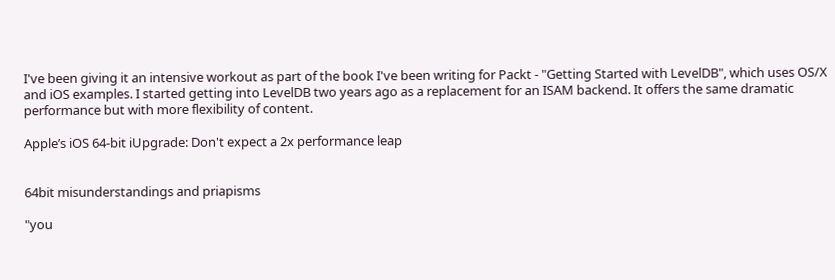I've been giving it an intensive workout as part of the book I've been writing for Packt - "Getting Started with LevelDB", which uses OS/X and iOS examples. I started getting into LevelDB two years ago as a replacement for an ISAM backend. It offers the same dramatic performance but with more flexibility of content.

Apple’s iOS 64-bit iUpgrade: Don't expect a 2x performance leap


64bit misunderstandings and priapisms

"you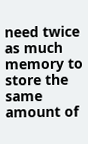need twice as much memory to store the same amount of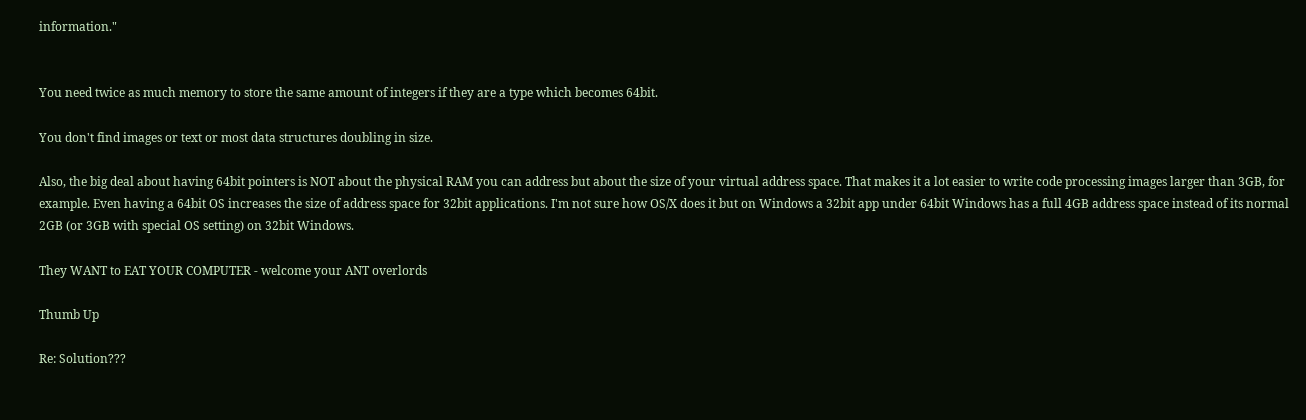information."


You need twice as much memory to store the same amount of integers if they are a type which becomes 64bit.

You don't find images or text or most data structures doubling in size.

Also, the big deal about having 64bit pointers is NOT about the physical RAM you can address but about the size of your virtual address space. That makes it a lot easier to write code processing images larger than 3GB, for example. Even having a 64bit OS increases the size of address space for 32bit applications. I'm not sure how OS/X does it but on Windows a 32bit app under 64bit Windows has a full 4GB address space instead of its normal 2GB (or 3GB with special OS setting) on 32bit Windows.

They WANT to EAT YOUR COMPUTER - welcome your ANT overlords

Thumb Up

Re: Solution???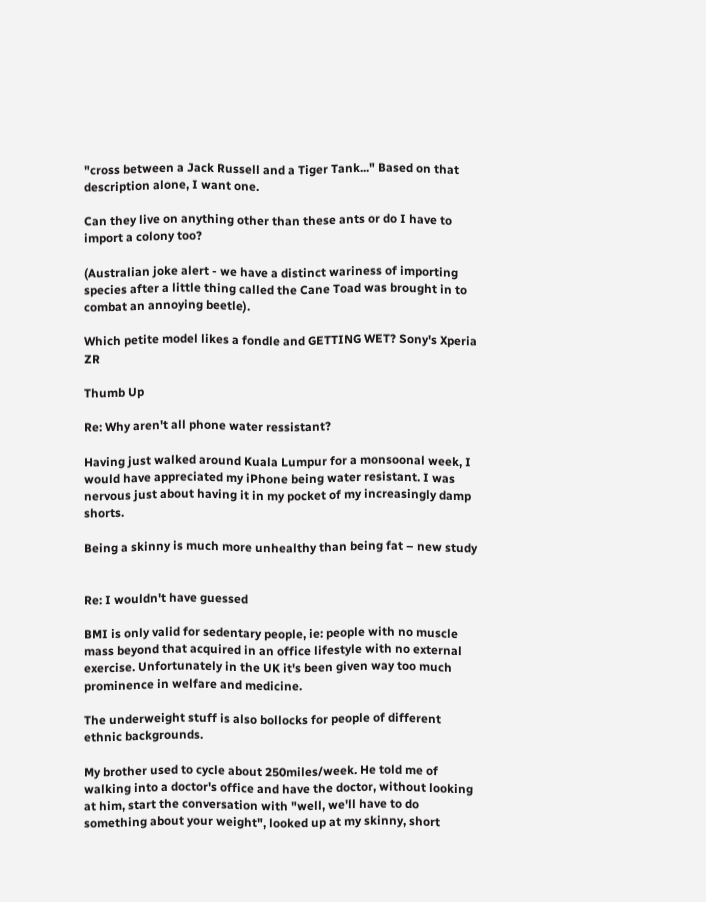"cross between a Jack Russell and a Tiger Tank..." Based on that description alone, I want one.

Can they live on anything other than these ants or do I have to import a colony too?

(Australian joke alert - we have a distinct wariness of importing species after a little thing called the Cane Toad was brought in to combat an annoying beetle).

Which petite model likes a fondle and GETTING WET? Sony's Xperia ZR

Thumb Up

Re: Why aren't all phone water ressistant?

Having just walked around Kuala Lumpur for a monsoonal week, I would have appreciated my iPhone being water resistant. I was nervous just about having it in my pocket of my increasingly damp shorts.

Being a skinny is much more unhealthy than being fat – new study


Re: I wouldn't have guessed

BMI is only valid for sedentary people, ie: people with no muscle mass beyond that acquired in an office lifestyle with no external exercise. Unfortunately in the UK it's been given way too much prominence in welfare and medicine.

The underweight stuff is also bollocks for people of different ethnic backgrounds.

My brother used to cycle about 250miles/week. He told me of walking into a doctor's office and have the doctor, without looking at him, start the conversation with "well, we'll have to do something about your weight", looked up at my skinny, short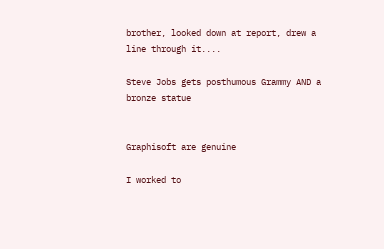brother, looked down at report, drew a line through it....

Steve Jobs gets posthumous Grammy AND a bronze statue


Graphisoft are genuine

I worked to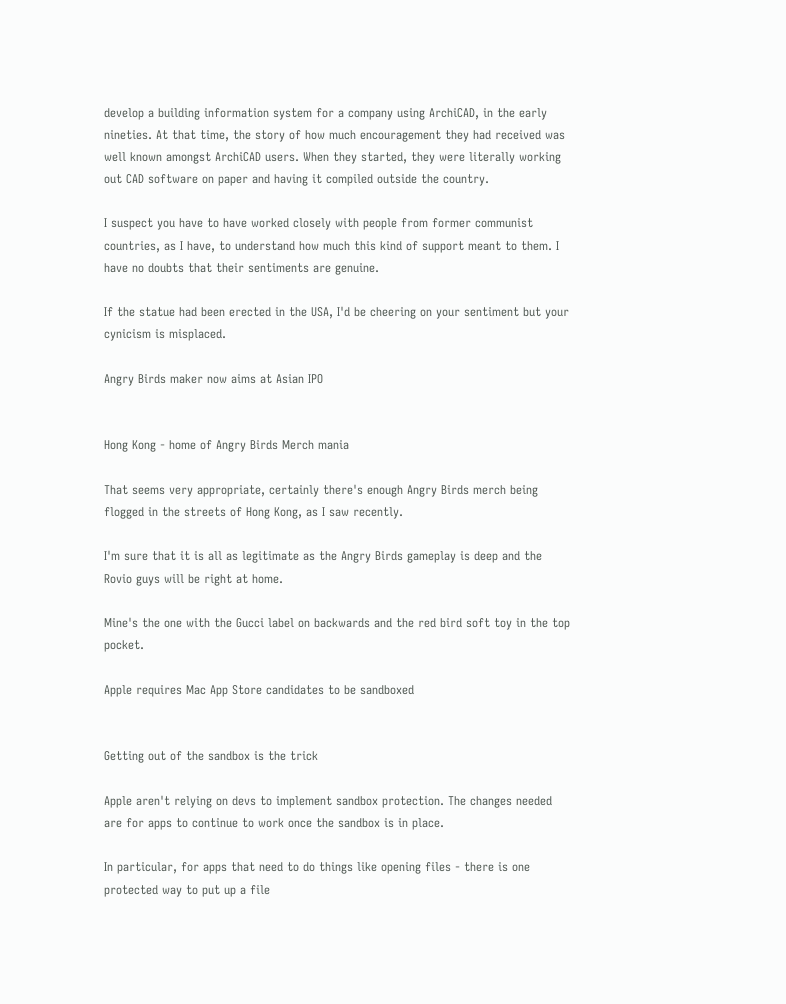develop a building information system for a company using ArchiCAD, in the early nineties. At that time, the story of how much encouragement they had received was well known amongst ArchiCAD users. When they started, they were literally working out CAD software on paper and having it compiled outside the country.

I suspect you have to have worked closely with people from former communist countries, as I have, to understand how much this kind of support meant to them. I have no doubts that their sentiments are genuine.

If the statue had been erected in the USA, I'd be cheering on your sentiment but your cynicism is misplaced.

Angry Birds maker now aims at Asian IPO


Hong Kong - home of Angry Birds Merch mania

That seems very appropriate, certainly there's enough Angry Birds merch being flogged in the streets of Hong Kong, as I saw recently.

I'm sure that it is all as legitimate as the Angry Birds gameplay is deep and the Rovio guys will be right at home.

Mine's the one with the Gucci label on backwards and the red bird soft toy in the top pocket.

Apple requires Mac App Store candidates to be sandboxed


Getting out of the sandbox is the trick

Apple aren't relying on devs to implement sandbox protection. The changes needed are for apps to continue to work once the sandbox is in place.

In particular, for apps that need to do things like opening files - there is one protected way to put up a file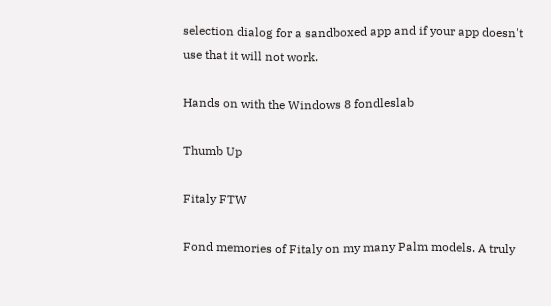selection dialog for a sandboxed app and if your app doesn't use that it will not work.

Hands on with the Windows 8 fondleslab

Thumb Up

Fitaly FTW

Fond memories of Fitaly on my many Palm models. A truly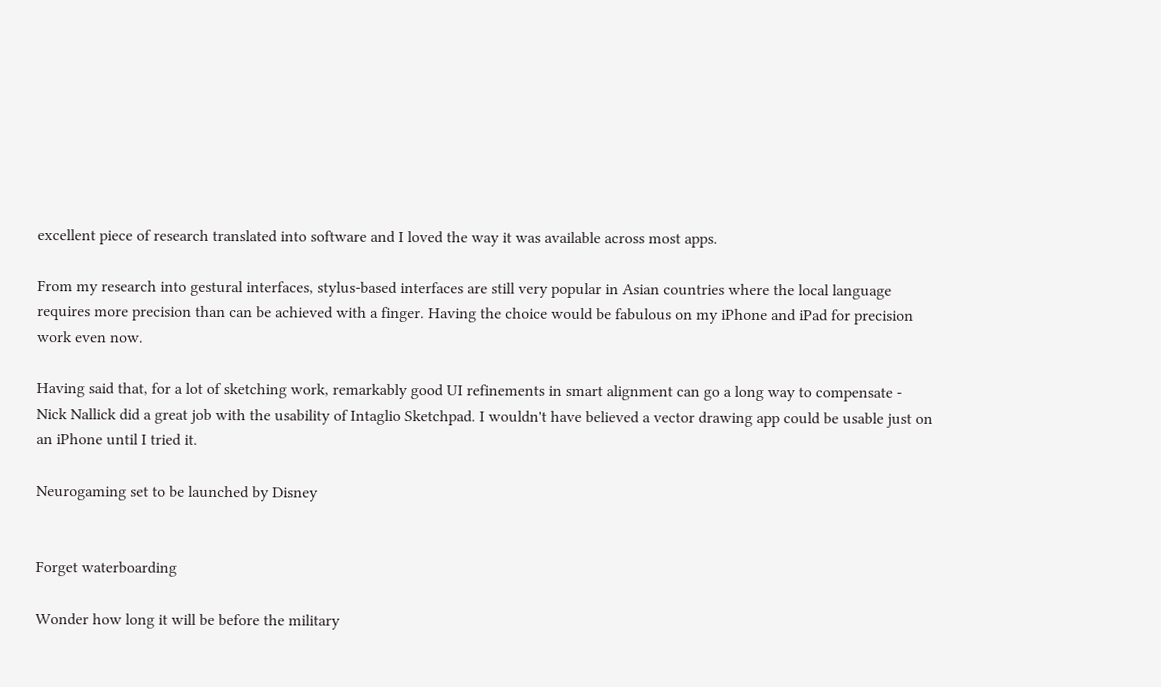excellent piece of research translated into software and I loved the way it was available across most apps.

From my research into gestural interfaces, stylus-based interfaces are still very popular in Asian countries where the local language requires more precision than can be achieved with a finger. Having the choice would be fabulous on my iPhone and iPad for precision work even now.

Having said that, for a lot of sketching work, remarkably good UI refinements in smart alignment can go a long way to compensate - Nick Nallick did a great job with the usability of Intaglio Sketchpad. I wouldn't have believed a vector drawing app could be usable just on an iPhone until I tried it.

Neurogaming set to be launched by Disney


Forget waterboarding

Wonder how long it will be before the military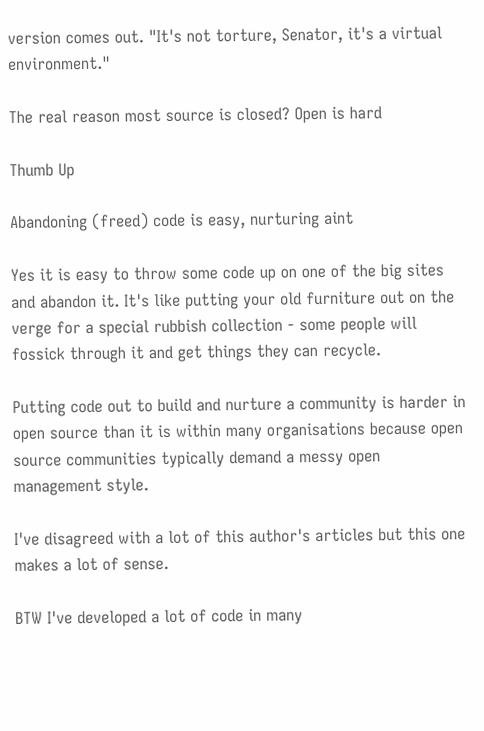version comes out. "It's not torture, Senator, it's a virtual environment."

The real reason most source is closed? Open is hard

Thumb Up

Abandoning (freed) code is easy, nurturing aint

Yes it is easy to throw some code up on one of the big sites and abandon it. It's like putting your old furniture out on the verge for a special rubbish collection - some people will fossick through it and get things they can recycle.

Putting code out to build and nurture a community is harder in open source than it is within many organisations because open source communities typically demand a messy open management style.

I've disagreed with a lot of this author's articles but this one makes a lot of sense.

BTW I've developed a lot of code in many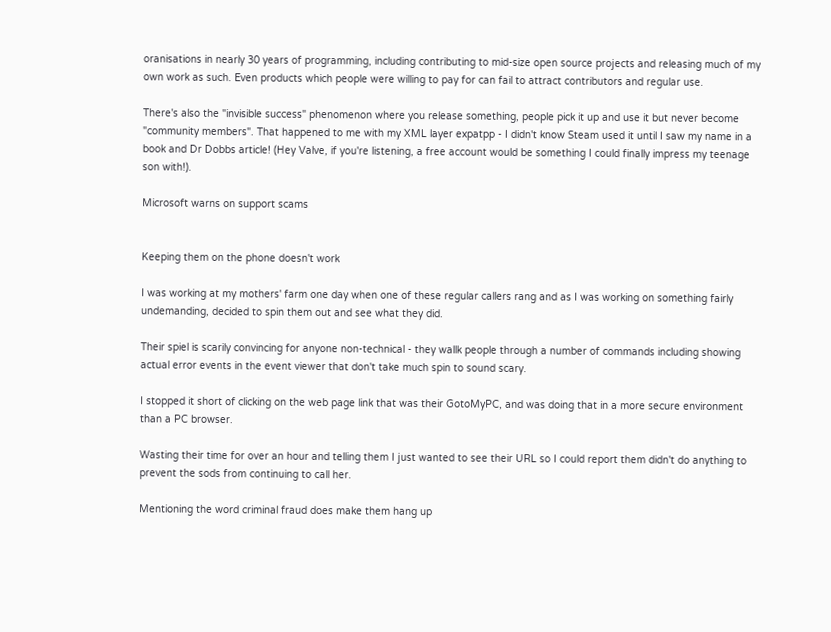oranisations in nearly 30 years of programming, including contributing to mid-size open source projects and releasing much of my own work as such. Even products which people were willing to pay for can fail to attract contributors and regular use.

There's also the "invisible success" phenomenon where you release something, people pick it up and use it but never become "community members". That happened to me with my XML layer expatpp - I didn't know Steam used it until I saw my name in a book and Dr Dobbs article! (Hey Valve, if you're listening, a free account would be something I could finally impress my teenage son with!).

Microsoft warns on support scams


Keeping them on the phone doesn't work

I was working at my mothers' farm one day when one of these regular callers rang and as I was working on something fairly undemanding, decided to spin them out and see what they did.

Their spiel is scarily convincing for anyone non-technical - they wallk people through a number of commands including showing actual error events in the event viewer that don't take much spin to sound scary.

I stopped it short of clicking on the web page link that was their GotoMyPC, and was doing that in a more secure environment than a PC browser.

Wasting their time for over an hour and telling them I just wanted to see their URL so I could report them didn't do anything to prevent the sods from continuing to call her.

Mentioning the word criminal fraud does make them hang up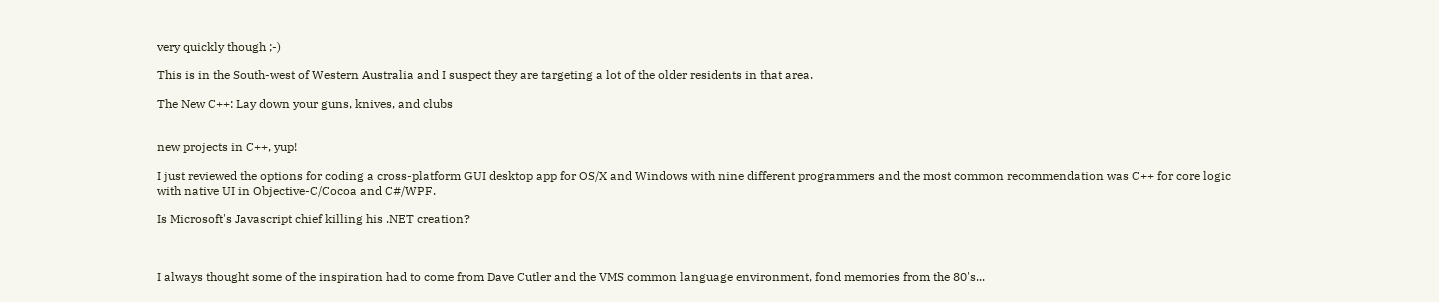very quickly though ;-)

This is in the South-west of Western Australia and I suspect they are targeting a lot of the older residents in that area.

The New C++: Lay down your guns, knives, and clubs


new projects in C++, yup!

I just reviewed the options for coding a cross-platform GUI desktop app for OS/X and Windows with nine different programmers and the most common recommendation was C++ for core logic with native UI in Objective-C/Cocoa and C#/WPF.

Is Microsoft's Javascript chief killing his .NET creation?



I always thought some of the inspiration had to come from Dave Cutler and the VMS common language environment, fond memories from the 80's...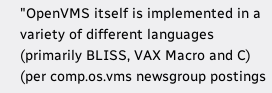"OpenVMS itself is implemented in a variety of different languages (primarily BLISS, VAX Macro and C) (per comp.os.vms newsgroup postings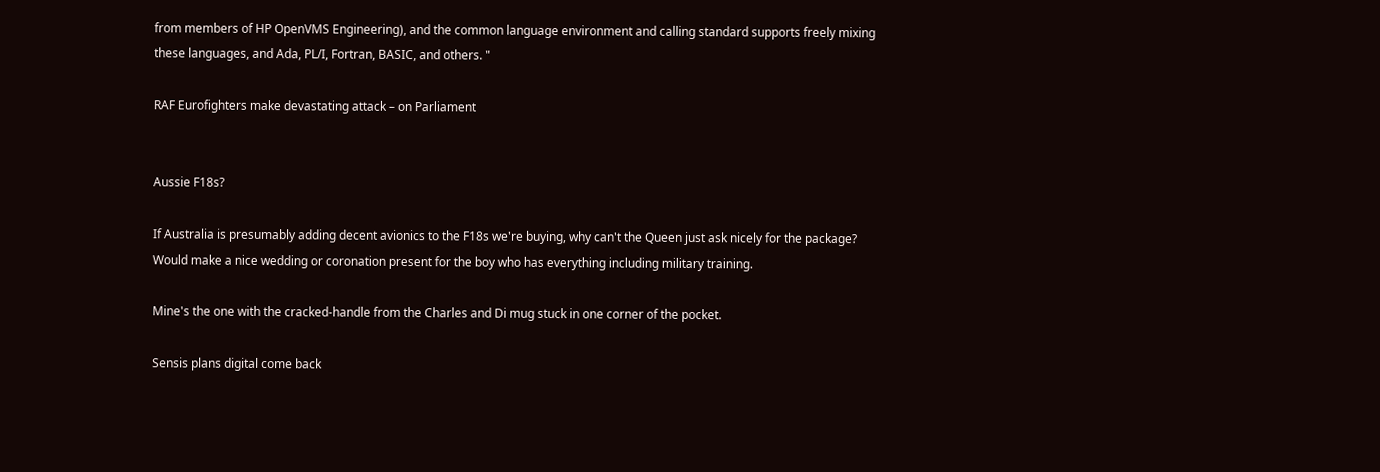from members of HP OpenVMS Engineering), and the common language environment and calling standard supports freely mixing these languages, and Ada, PL/I, Fortran, BASIC, and others. "

RAF Eurofighters make devastating attack – on Parliament


Aussie F18s?

If Australia is presumably adding decent avionics to the F18s we're buying, why can't the Queen just ask nicely for the package? Would make a nice wedding or coronation present for the boy who has everything including military training.

Mine's the one with the cracked-handle from the Charles and Di mug stuck in one corner of the pocket.

Sensis plans digital come back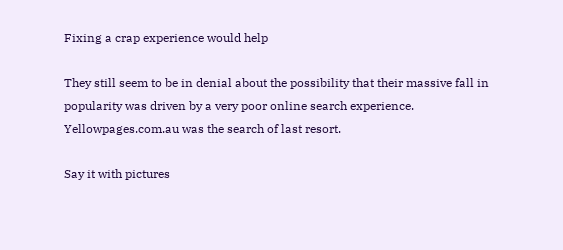Fixing a crap experience would help

They still seem to be in denial about the possibility that their massive fall in popularity was driven by a very poor online search experience. Yellowpages.com.au was the search of last resort.

Say it with pictures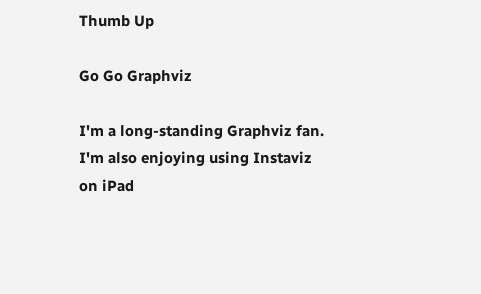Thumb Up

Go Go Graphviz

I'm a long-standing Graphviz fan. I'm also enjoying using Instaviz on iPad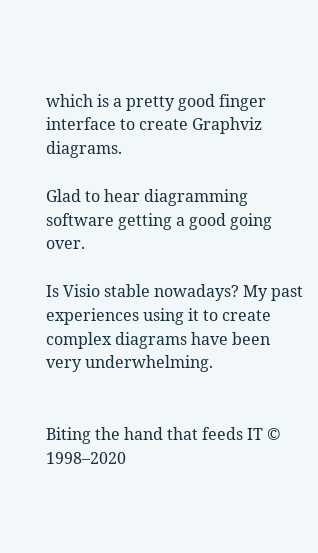which is a pretty good finger interface to create Graphviz diagrams.

Glad to hear diagramming software getting a good going over.

Is Visio stable nowadays? My past experiences using it to create complex diagrams have been very underwhelming.


Biting the hand that feeds IT © 1998–2020